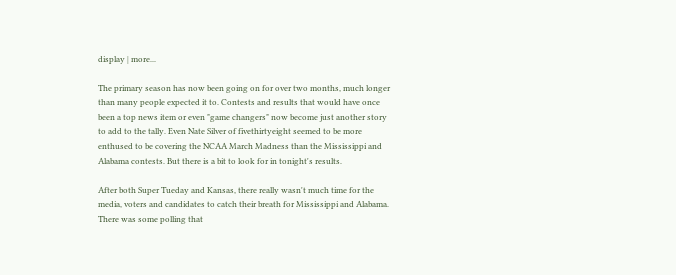display | more...

The primary season has now been going on for over two months, much longer than many people expected it to. Contests and results that would have once been a top news item or even "game changers" now become just another story to add to the tally. Even Nate Silver of fivethirtyeight seemed to be more enthused to be covering the NCAA March Madness than the Mississippi and Alabama contests. But there is a bit to look for in tonight's results.

After both Super Tueday and Kansas, there really wasn't much time for the media, voters and candidates to catch their breath for Mississippi and Alabama. There was some polling that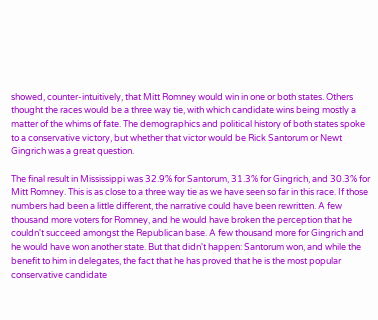showed, counter-intuitively, that Mitt Romney would win in one or both states. Others thought the races would be a three way tie, with which candidate wins being mostly a matter of the whims of fate. The demographics and political history of both states spoke to a conservative victory, but whether that victor would be Rick Santorum or Newt Gingrich was a great question.

The final result in Mississippi was 32.9% for Santorum, 31.3% for Gingrich, and 30.3% for Mitt Romney. This is as close to a three way tie as we have seen so far in this race. If those numbers had been a little different, the narrative could have been rewritten. A few thousand more voters for Romney, and he would have broken the perception that he couldn't succeed amongst the Republican base. A few thousand more for Gingrich and he would have won another state. But that didn't happen: Santorum won, and while the benefit to him in delegates, the fact that he has proved that he is the most popular conservative candidate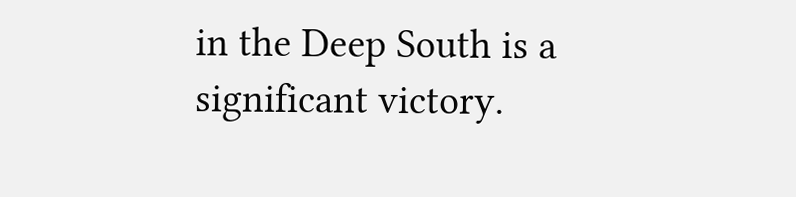in the Deep South is a significant victory.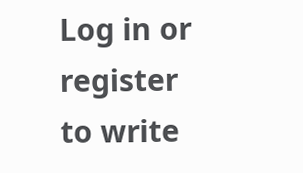Log in or register to write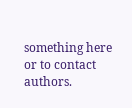something here or to contact authors.